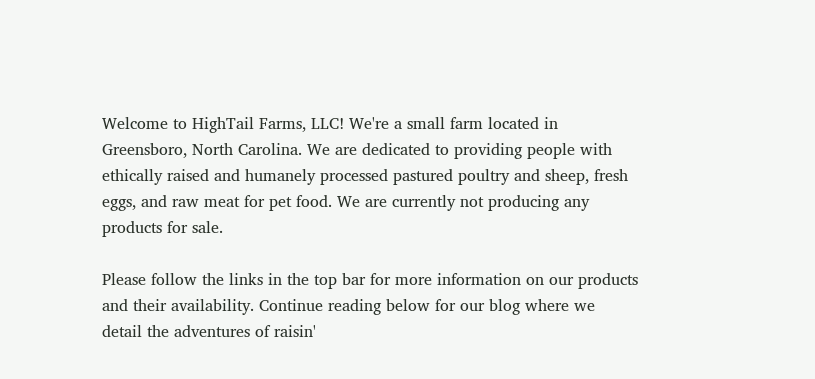Welcome to HighTail Farms, LLC! We're a small farm located in Greensboro, North Carolina. We are dedicated to providing people with ethically raised and humanely processed pastured poultry and sheep, fresh eggs, and raw meat for pet food. We are currently not producing any products for sale.

Please follow the links in the top bar for more information on our products and their availability. Continue reading below for our blog where we detail the adventures of raisin'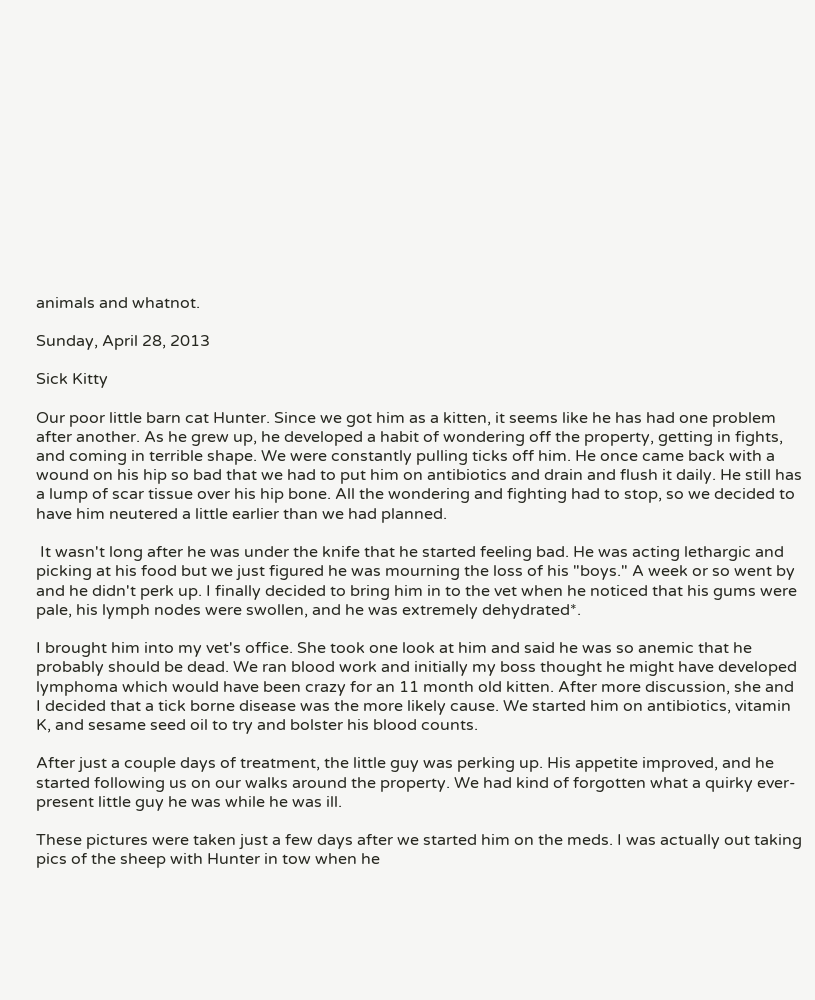animals and whatnot.

Sunday, April 28, 2013

Sick Kitty

Our poor little barn cat Hunter. Since we got him as a kitten, it seems like he has had one problem after another. As he grew up, he developed a habit of wondering off the property, getting in fights, and coming in terrible shape. We were constantly pulling ticks off him. He once came back with a wound on his hip so bad that we had to put him on antibiotics and drain and flush it daily. He still has a lump of scar tissue over his hip bone. All the wondering and fighting had to stop, so we decided to have him neutered a little earlier than we had planned.

 It wasn't long after he was under the knife that he started feeling bad. He was acting lethargic and picking at his food but we just figured he was mourning the loss of his "boys." A week or so went by and he didn't perk up. I finally decided to bring him in to the vet when he noticed that his gums were pale, his lymph nodes were swollen, and he was extremely dehydrated*.

I brought him into my vet's office. She took one look at him and said he was so anemic that he probably should be dead. We ran blood work and initially my boss thought he might have developed lymphoma which would have been crazy for an 11 month old kitten. After more discussion, she and I decided that a tick borne disease was the more likely cause. We started him on antibiotics, vitamin K, and sesame seed oil to try and bolster his blood counts.

After just a couple days of treatment, the little guy was perking up. His appetite improved, and he started following us on our walks around the property. We had kind of forgotten what a quirky ever-present little guy he was while he was ill.

These pictures were taken just a few days after we started him on the meds. I was actually out taking pics of the sheep with Hunter in tow when he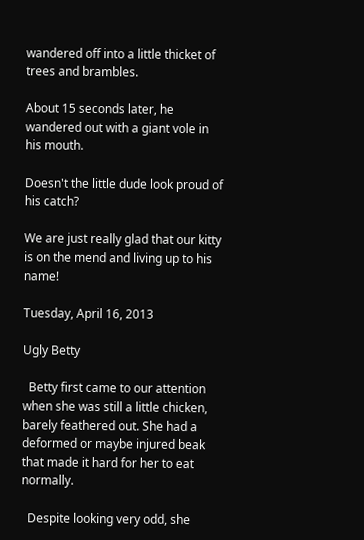wandered off into a little thicket of trees and brambles.

About 15 seconds later, he wandered out with a giant vole in his mouth.

Doesn't the little dude look proud of his catch?

We are just really glad that our kitty is on the mend and living up to his name!

Tuesday, April 16, 2013

Ugly Betty

  Betty first came to our attention when she was still a little chicken, barely feathered out. She had a deformed or maybe injured beak that made it hard for her to eat normally.

  Despite looking very odd, she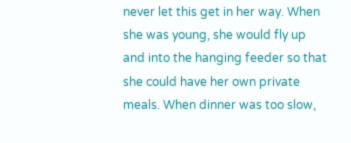never let this get in her way. When she was young, she would fly up and into the hanging feeder so that she could have her own private meals. When dinner was too slow,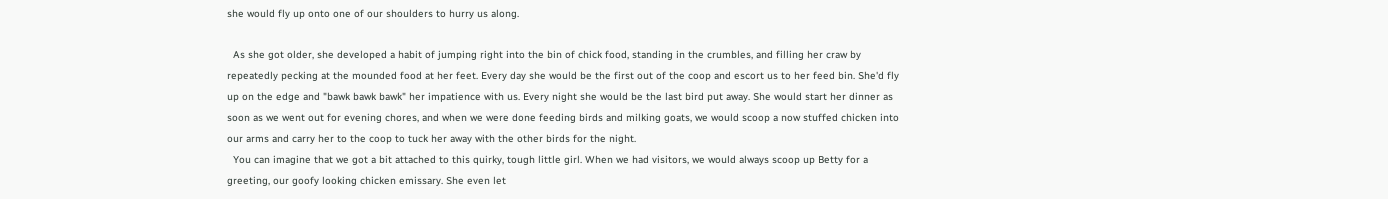she would fly up onto one of our shoulders to hurry us along.

  As she got older, she developed a habit of jumping right into the bin of chick food, standing in the crumbles, and filling her craw by repeatedly pecking at the mounded food at her feet. Every day she would be the first out of the coop and escort us to her feed bin. She'd fly up on the edge and "bawk bawk bawk" her impatience with us. Every night she would be the last bird put away. She would start her dinner as soon as we went out for evening chores, and when we were done feeding birds and milking goats, we would scoop a now stuffed chicken into our arms and carry her to the coop to tuck her away with the other birds for the night.
  You can imagine that we got a bit attached to this quirky, tough little girl. When we had visitors, we would always scoop up Betty for a greeting, our goofy looking chicken emissary. She even let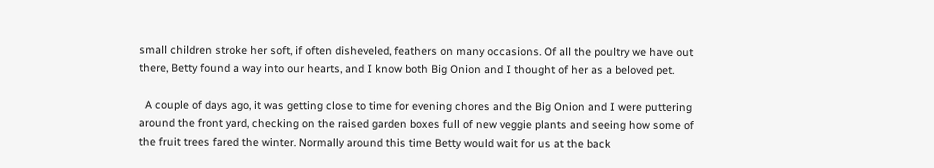small children stroke her soft, if often disheveled, feathers on many occasions. Of all the poultry we have out there, Betty found a way into our hearts, and I know both Big Onion and I thought of her as a beloved pet.

  A couple of days ago, it was getting close to time for evening chores and the Big Onion and I were puttering around the front yard, checking on the raised garden boxes full of new veggie plants and seeing how some of the fruit trees fared the winter. Normally around this time Betty would wait for us at the back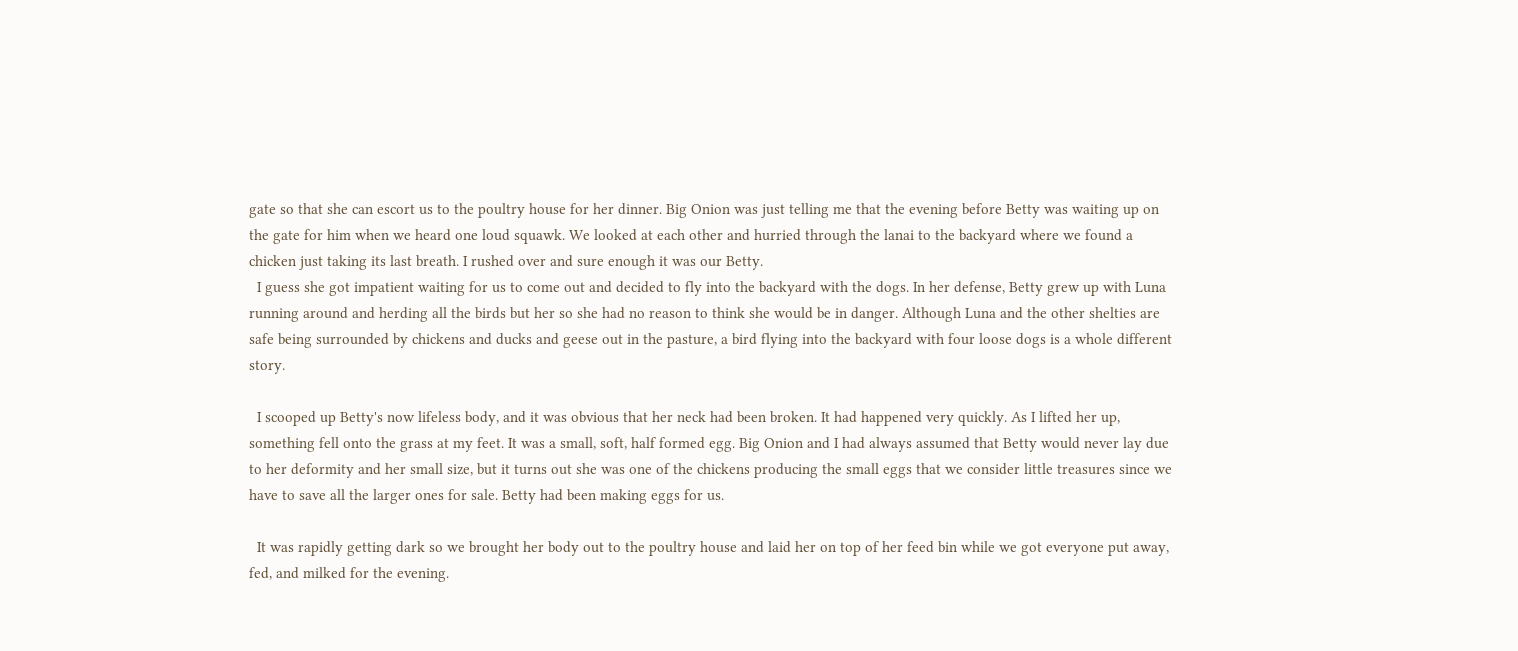gate so that she can escort us to the poultry house for her dinner. Big Onion was just telling me that the evening before Betty was waiting up on the gate for him when we heard one loud squawk. We looked at each other and hurried through the lanai to the backyard where we found a chicken just taking its last breath. I rushed over and sure enough it was our Betty.
  I guess she got impatient waiting for us to come out and decided to fly into the backyard with the dogs. In her defense, Betty grew up with Luna running around and herding all the birds but her so she had no reason to think she would be in danger. Although Luna and the other shelties are safe being surrounded by chickens and ducks and geese out in the pasture, a bird flying into the backyard with four loose dogs is a whole different story.

  I scooped up Betty's now lifeless body, and it was obvious that her neck had been broken. It had happened very quickly. As I lifted her up, something fell onto the grass at my feet. It was a small, soft, half formed egg. Big Onion and I had always assumed that Betty would never lay due to her deformity and her small size, but it turns out she was one of the chickens producing the small eggs that we consider little treasures since we have to save all the larger ones for sale. Betty had been making eggs for us.

  It was rapidly getting dark so we brought her body out to the poultry house and laid her on top of her feed bin while we got everyone put away, fed, and milked for the evening.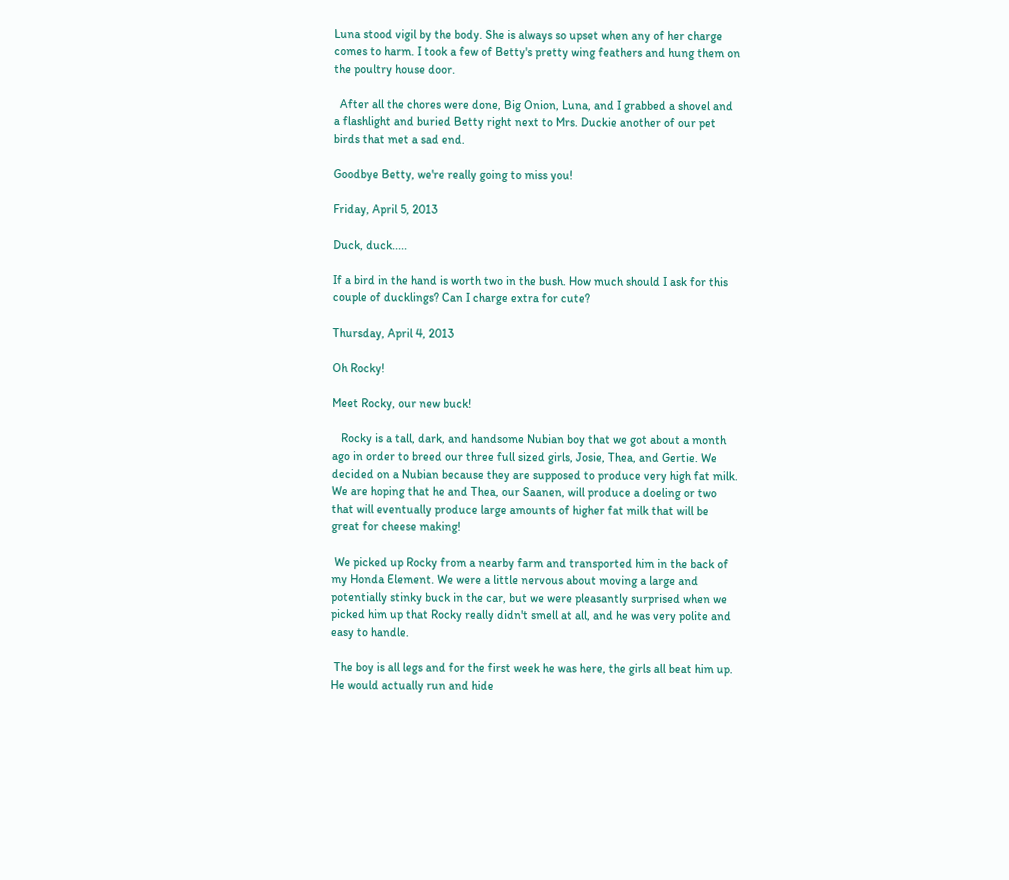Luna stood vigil by the body. She is always so upset when any of her charge comes to harm. I took a few of Betty's pretty wing feathers and hung them on the poultry house door.

  After all the chores were done, Big Onion, Luna, and I grabbed a shovel and a flashlight and buried Betty right next to Mrs. Duckie another of our pet birds that met a sad end.

Goodbye Betty, we're really going to miss you!

Friday, April 5, 2013

Duck, duck.....

If a bird in the hand is worth two in the bush. How much should I ask for this couple of ducklings? Can I charge extra for cute?

Thursday, April 4, 2013

Oh Rocky!

Meet Rocky, our new buck!

   Rocky is a tall, dark, and handsome Nubian boy that we got about a month ago in order to breed our three full sized girls, Josie, Thea, and Gertie. We decided on a Nubian because they are supposed to produce very high fat milk. We are hoping that he and Thea, our Saanen, will produce a doeling or two that will eventually produce large amounts of higher fat milk that will be great for cheese making!

 We picked up Rocky from a nearby farm and transported him in the back of my Honda Element. We were a little nervous about moving a large and potentially stinky buck in the car, but we were pleasantly surprised when we picked him up that Rocky really didn't smell at all, and he was very polite and easy to handle.

 The boy is all legs and for the first week he was here, the girls all beat him up. He would actually run and hide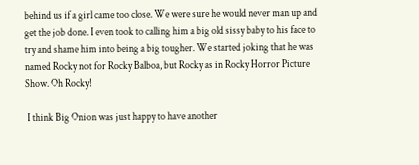behind us if a girl came too close. We were sure he would never man up and get the job done. I even took to calling him a big old sissy baby to his face to try and shame him into being a big tougher. We started joking that he was named Rocky not for Rocky Balboa, but Rocky as in Rocky Horror Picture Show. Oh Rocky!

 I think Big Onion was just happy to have another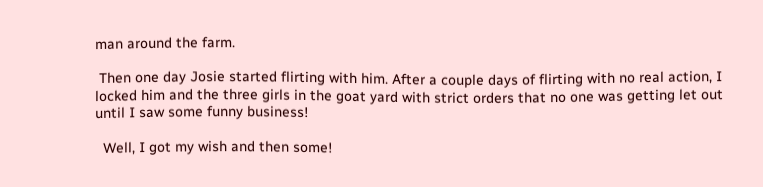man around the farm.

 Then one day Josie started flirting with him. After a couple days of flirting with no real action, I locked him and the three girls in the goat yard with strict orders that no one was getting let out until I saw some funny business!

  Well, I got my wish and then some!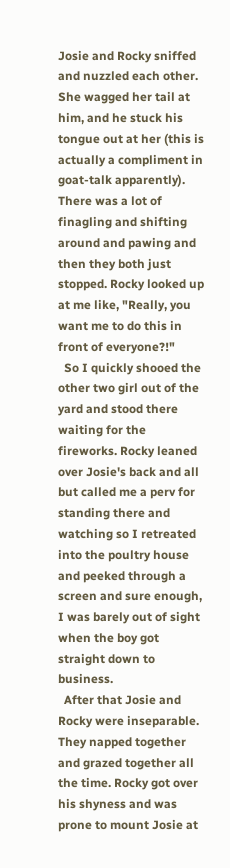Josie and Rocky sniffed and nuzzled each other. She wagged her tail at him, and he stuck his tongue out at her (this is actually a compliment in goat-talk apparently). There was a lot of finagling and shifting around and pawing and then they both just stopped. Rocky looked up at me like, "Really, you want me to do this in front of everyone?!"
  So I quickly shooed the other two girl out of the yard and stood there waiting for the fireworks. Rocky leaned over Josie's back and all but called me a perv for standing there and watching so I retreated into the poultry house and peeked through a screen and sure enough, I was barely out of sight when the boy got straight down to business.
  After that Josie and Rocky were inseparable. They napped together and grazed together all the time. Rocky got over his shyness and was prone to mount Josie at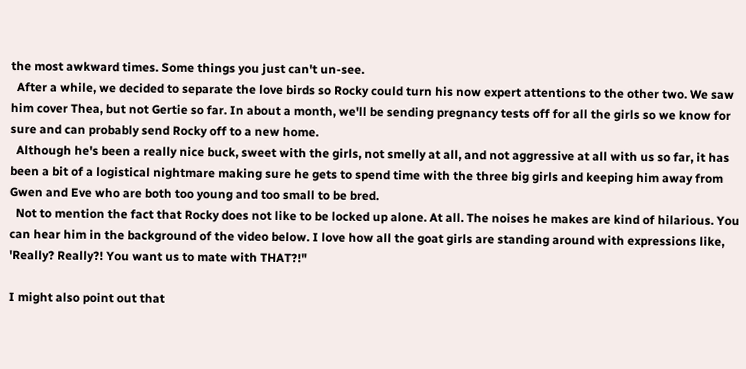the most awkward times. Some things you just can't un-see.
  After a while, we decided to separate the love birds so Rocky could turn his now expert attentions to the other two. We saw him cover Thea, but not Gertie so far. In about a month, we'll be sending pregnancy tests off for all the girls so we know for sure and can probably send Rocky off to a new home.
  Although he's been a really nice buck, sweet with the girls, not smelly at all, and not aggressive at all with us so far, it has been a bit of a logistical nightmare making sure he gets to spend time with the three big girls and keeping him away from Gwen and Eve who are both too young and too small to be bred.
  Not to mention the fact that Rocky does not like to be locked up alone. At all. The noises he makes are kind of hilarious. You can hear him in the background of the video below. I love how all the goat girls are standing around with expressions like, 'Really? Really?! You want us to mate with THAT?!"

I might also point out that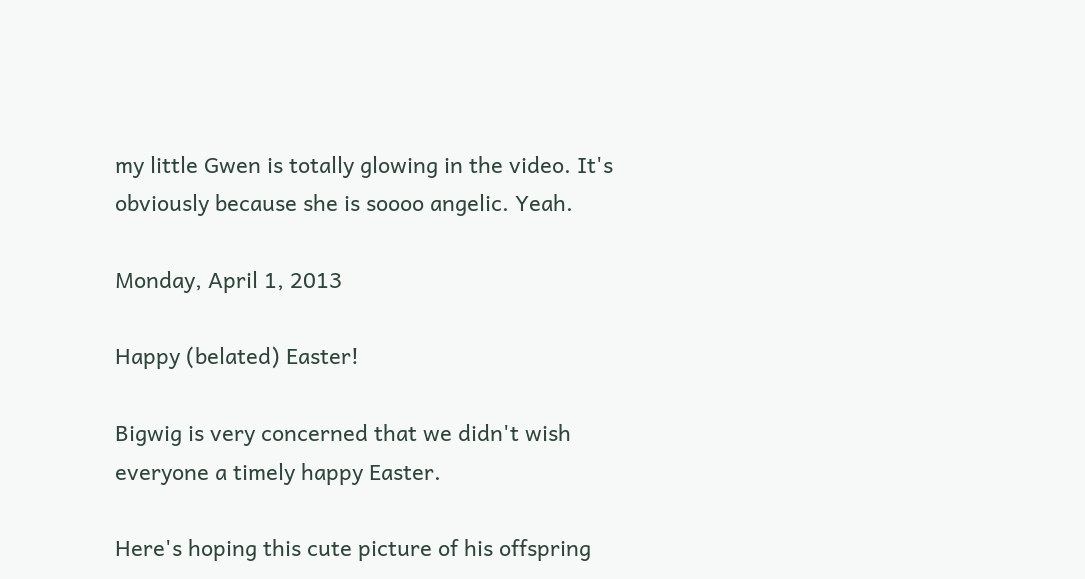my little Gwen is totally glowing in the video. It's obviously because she is soooo angelic. Yeah.

Monday, April 1, 2013

Happy (belated) Easter!

Bigwig is very concerned that we didn't wish everyone a timely happy Easter.

Here's hoping this cute picture of his offspring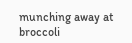munching away at broccoli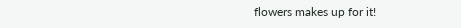flowers makes up for it!